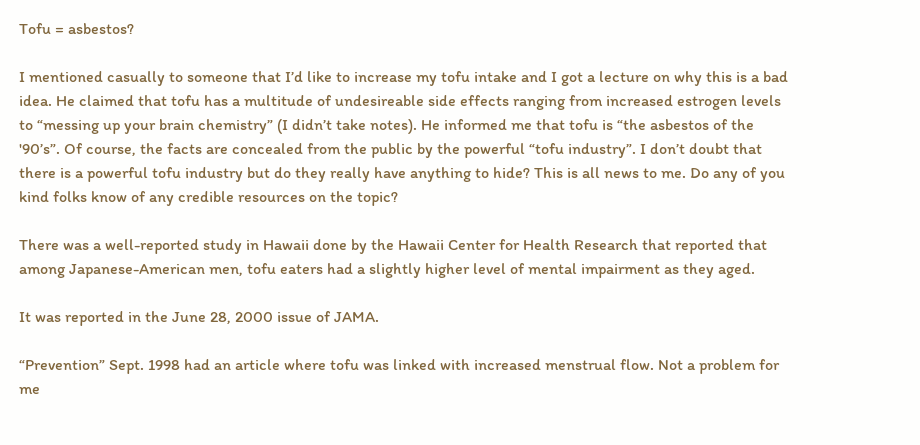Tofu = asbestos?

I mentioned casually to someone that I’d like to increase my tofu intake and I got a lecture on why this is a bad idea. He claimed that tofu has a multitude of undesireable side effects ranging from increased estrogen levels to “messing up your brain chemistry” (I didn’t take notes). He informed me that tofu is “the asbestos of the '90’s”. Of course, the facts are concealed from the public by the powerful “tofu industry”. I don’t doubt that there is a powerful tofu industry but do they really have anything to hide? This is all news to me. Do any of you kind folks know of any credible resources on the topic?

There was a well-reported study in Hawaii done by the Hawaii Center for Health Research that reported that among Japanese-American men, tofu eaters had a slightly higher level of mental impairment as they aged.

It was reported in the June 28, 2000 issue of JAMA.

“Prevention” Sept. 1998 had an article where tofu was linked with increased menstrual flow. Not a problem for me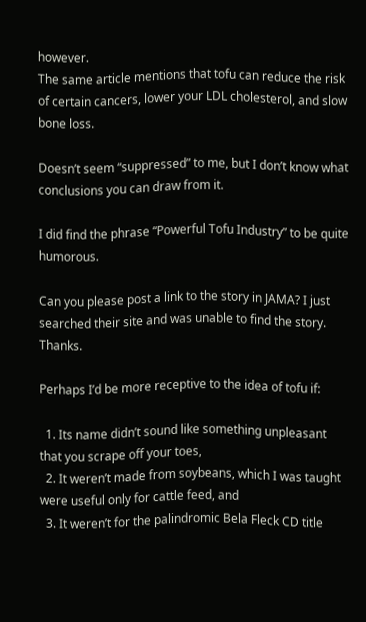however.
The same article mentions that tofu can reduce the risk of certain cancers, lower your LDL cholesterol, and slow bone loss.

Doesn’t seem “suppressed” to me, but I don’t know what conclusions you can draw from it.

I did find the phrase “Powerful Tofu Industry” to be quite humorous.

Can you please post a link to the story in JAMA? I just searched their site and was unable to find the story. Thanks.

Perhaps I’d be more receptive to the idea of tofu if:

  1. Its name didn’t sound like something unpleasant that you scrape off your toes,
  2. It weren’t made from soybeans, which I was taught were useful only for cattle feed, and
  3. It weren’t for the palindromic Bela Fleck CD title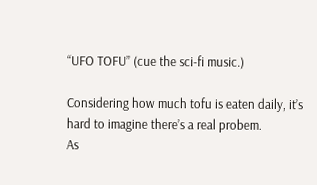“UFO TOFU” (cue the sci-fi music.)

Considering how much tofu is eaten daily, it’s hard to imagine there’s a real probem.
As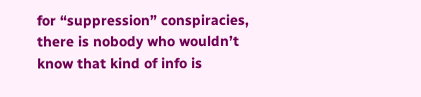for “suppression” conspiracies, there is nobody who wouldn’t know that kind of info is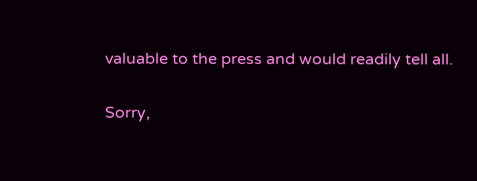valuable to the press and would readily tell all.

Sorry,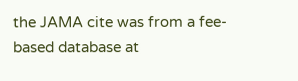the JAMA cite was from a fee-based database at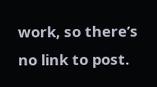work, so there’s no link to post.